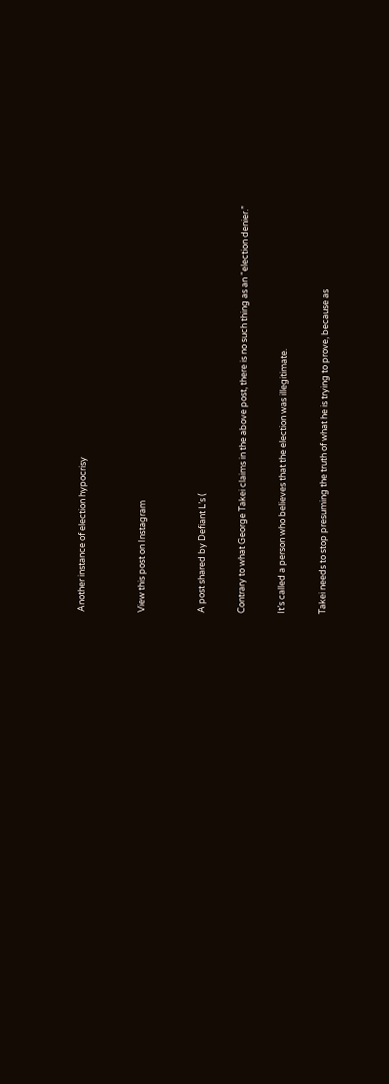Another instance of election hypocrisy


View this post on Instagram


A post shared by Defiant L’s (

Contrary to what George Takei claims in the above post, there is no such thing as an “election denier.”

It’s called a person who believes that the election was illegitimate.

Takei needs to stop presuming the truth of what he is trying to prove, because as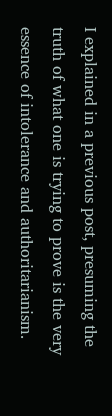I explained in a previous post, presuming the truth of what one is trying to prove is the very essence of intolerance and authoritarianism.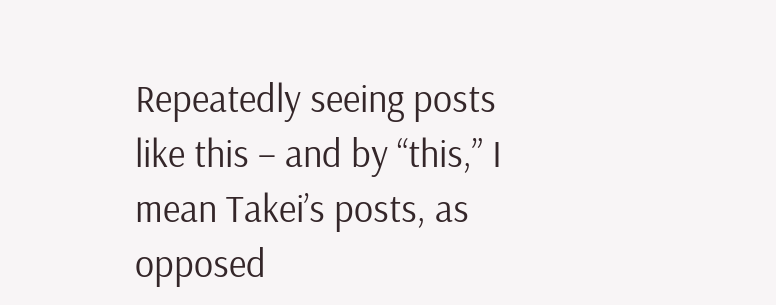Repeatedly seeing posts like this – and by “this,” I mean Takei’s posts, as opposed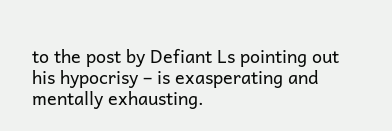to the post by Defiant Ls pointing out his hypocrisy – is exasperating and mentally exhausting.